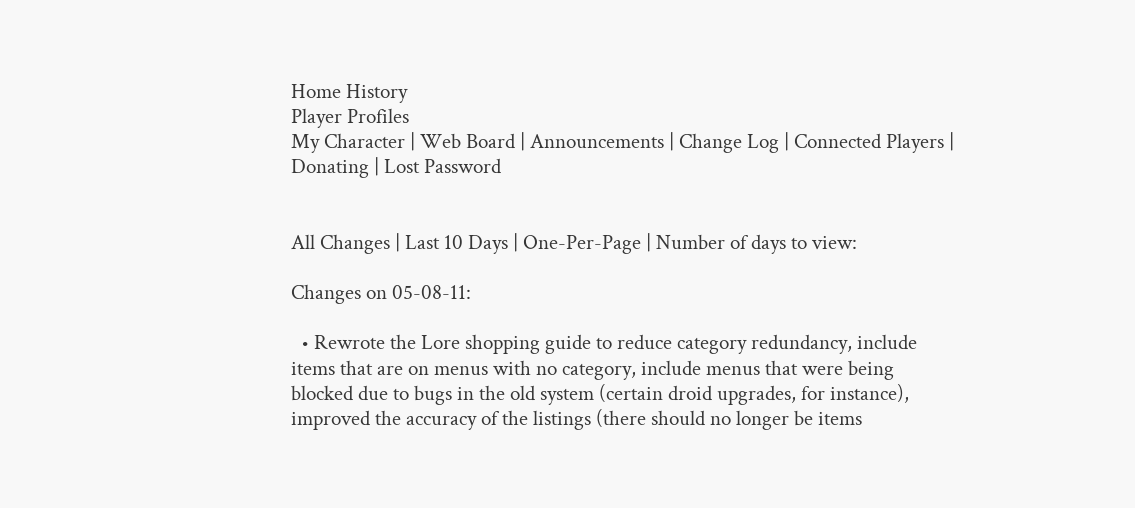Home History
Player Profiles
My Character | Web Board | Announcements | Change Log | Connected Players | Donating | Lost Password


All Changes | Last 10 Days | One-Per-Page | Number of days to view:

Changes on 05-08-11:

  • Rewrote the Lore shopping guide to reduce category redundancy, include items that are on menus with no category, include menus that were being blocked due to bugs in the old system (certain droid upgrades, for instance), improved the accuracy of the listings (there should no longer be items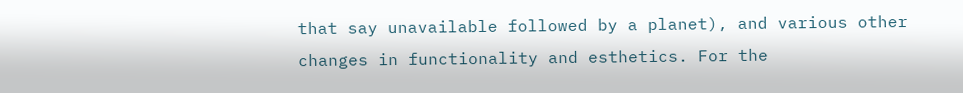that say unavailable followed by a planet), and various other changes in functionality and esthetics. For the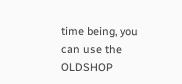time being, you can use the OLDSHOP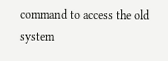command to access the old system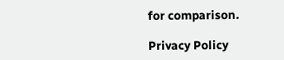for comparison.

Privacy Policy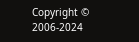Copyright © 2006-2024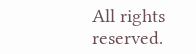All rights reserved.